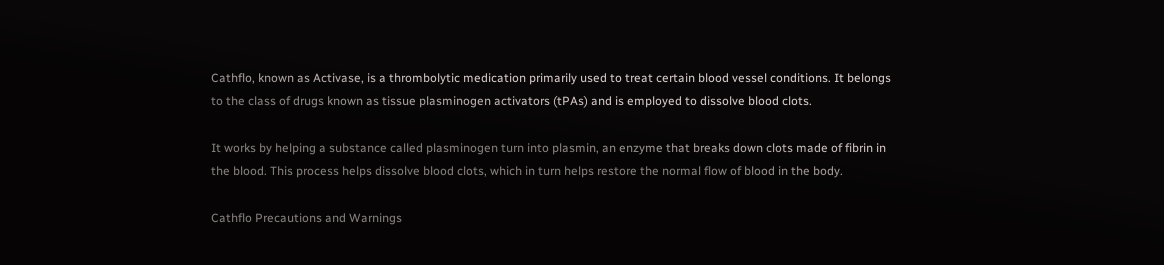Cathflo, known as Activase, is a thrombolytic medication primarily used to treat certain blood vessel conditions. It belongs to the class of drugs known as tissue plasminogen activators (tPAs) and is employed to dissolve blood clots.

It works by helping a substance called plasminogen turn into plasmin, an enzyme that breaks down clots made of fibrin in the blood. This process helps dissolve blood clots, which in turn helps restore the normal flow of blood in the body.

Cathflo Precautions and Warnings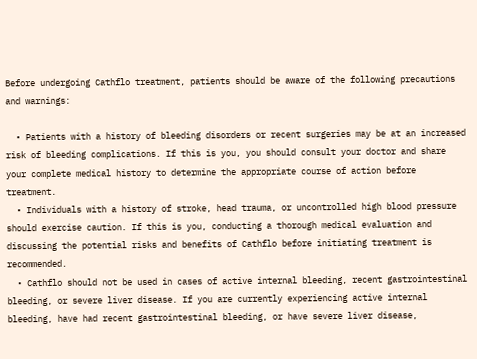Before undergoing Cathflo treatment, patients should be aware of the following precautions and warnings:

  • Patients with a history of bleeding disorders or recent surgeries may be at an increased risk of bleeding complications. If this is you, you should consult your doctor and share your complete medical history to determine the appropriate course of action before treatment.
  • Individuals with a history of stroke, head trauma, or uncontrolled high blood pressure should exercise caution. If this is you, conducting a thorough medical evaluation and discussing the potential risks and benefits of Cathflo before initiating treatment is recommended.
  • Cathflo should not be used in cases of active internal bleeding, recent gastrointestinal bleeding, or severe liver disease. If you are currently experiencing active internal bleeding, have had recent gastrointestinal bleeding, or have severe liver disease,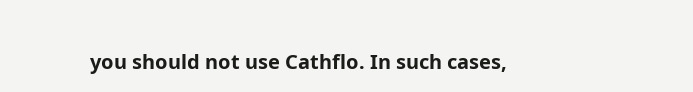you should not use Cathflo. In such cases,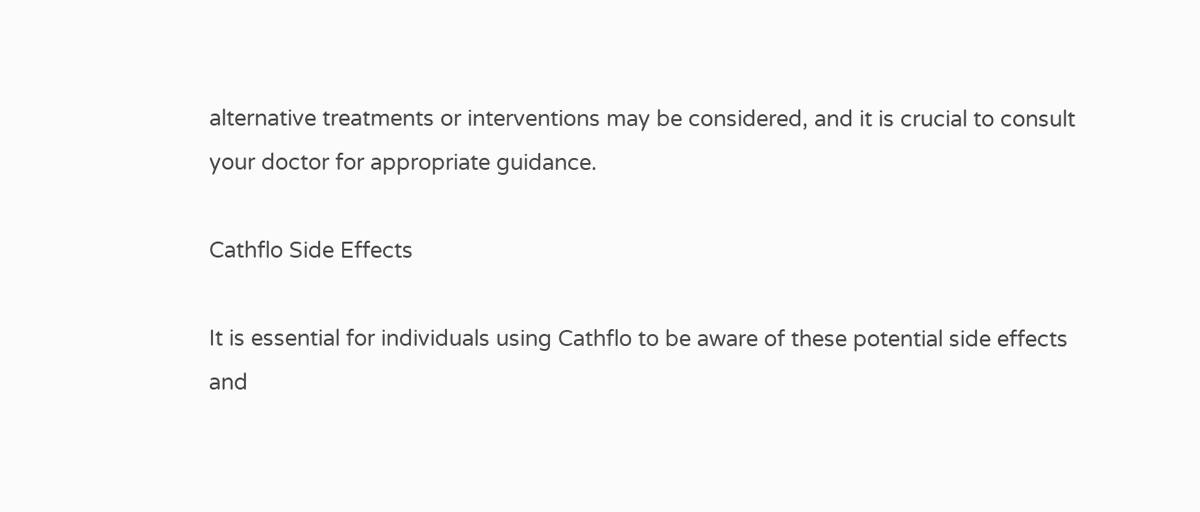alternative treatments or interventions may be considered, and it is crucial to consult your doctor for appropriate guidance.

Cathflo Side Effects

It is essential for individuals using Cathflo to be aware of these potential side effects and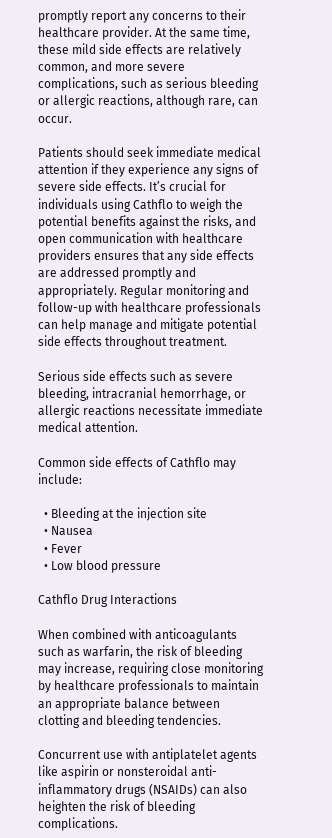promptly report any concerns to their healthcare provider. At the same time, these mild side effects are relatively common, and more severe complications, such as serious bleeding or allergic reactions, although rare, can occur.

Patients should seek immediate medical attention if they experience any signs of severe side effects. It’s crucial for individuals using Cathflo to weigh the potential benefits against the risks, and open communication with healthcare providers ensures that any side effects are addressed promptly and appropriately. Regular monitoring and follow-up with healthcare professionals can help manage and mitigate potential side effects throughout treatment.

Serious side effects such as severe bleeding, intracranial hemorrhage, or allergic reactions necessitate immediate medical attention.

Common side effects of Cathflo may include:

  • Bleeding at the injection site
  • Nausea
  • Fever
  • Low blood pressure

Cathflo Drug Interactions

When combined with anticoagulants such as warfarin, the risk of bleeding may increase, requiring close monitoring by healthcare professionals to maintain an appropriate balance between clotting and bleeding tendencies.

Concurrent use with antiplatelet agents like aspirin or nonsteroidal anti-inflammatory drugs (NSAIDs) can also heighten the risk of bleeding complications.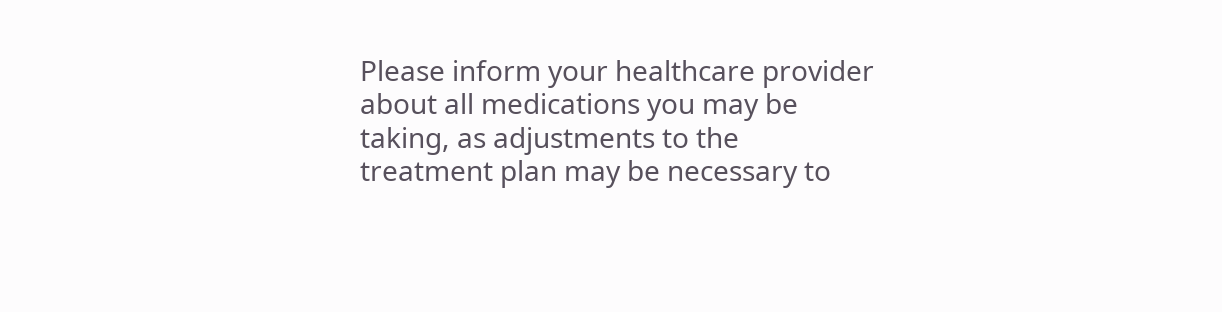Please inform your healthcare provider about all medications you may be taking, as adjustments to the treatment plan may be necessary to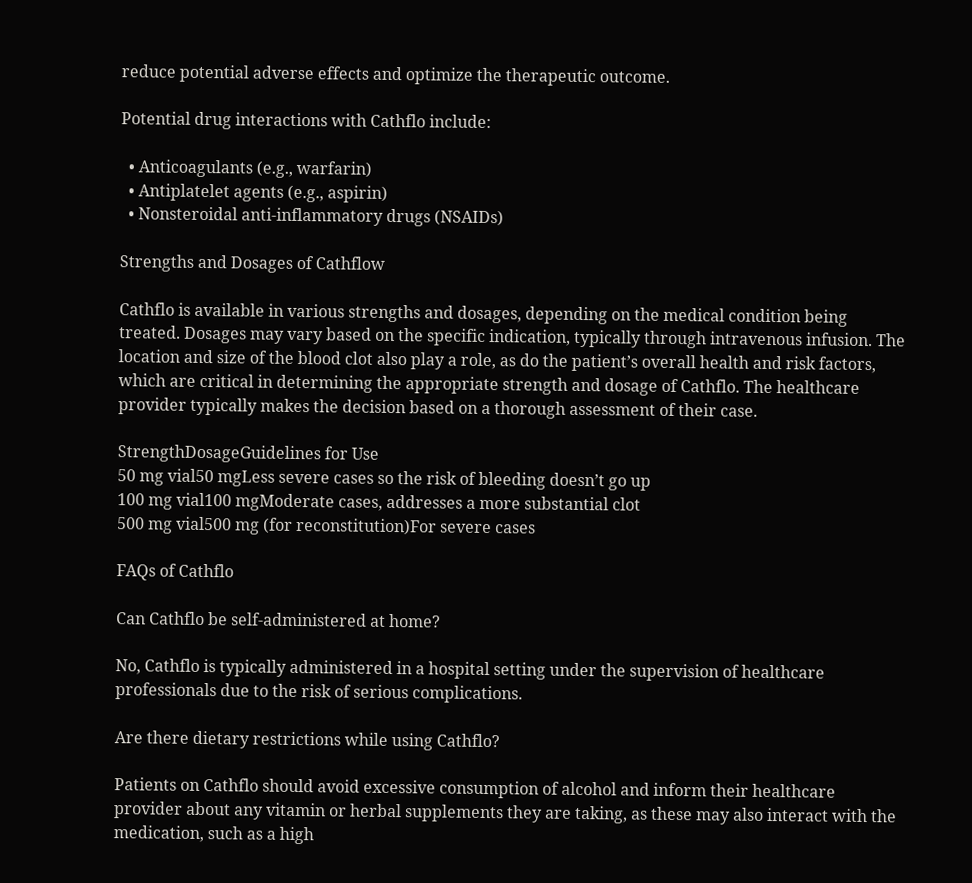reduce potential adverse effects and optimize the therapeutic outcome.

Potential drug interactions with Cathflo include:

  • Anticoagulants (e.g., warfarin)
  • Antiplatelet agents (e.g., aspirin)
  • Nonsteroidal anti-inflammatory drugs (NSAIDs)

Strengths and Dosages of Cathflow

Cathflo is available in various strengths and dosages, depending on the medical condition being treated. Dosages may vary based on the specific indication, typically through intravenous infusion. The location and size of the blood clot also play a role, as do the patient’s overall health and risk factors, which are critical in determining the appropriate strength and dosage of Cathflo. The healthcare provider typically makes the decision based on a thorough assessment of their case.

StrengthDosageGuidelines for Use
50 mg vial50 mgLess severe cases so the risk of bleeding doesn’t go up
100 mg vial100 mgModerate cases, addresses a more substantial clot
500 mg vial500 mg (for reconstitution)For severe cases

FAQs of Cathflo

Can Cathflo be self-administered at home?

No, Cathflo is typically administered in a hospital setting under the supervision of healthcare professionals due to the risk of serious complications.

Are there dietary restrictions while using Cathflo?

Patients on Cathflo should avoid excessive consumption of alcohol and inform their healthcare provider about any vitamin or herbal supplements they are taking, as these may also interact with the medication, such as a high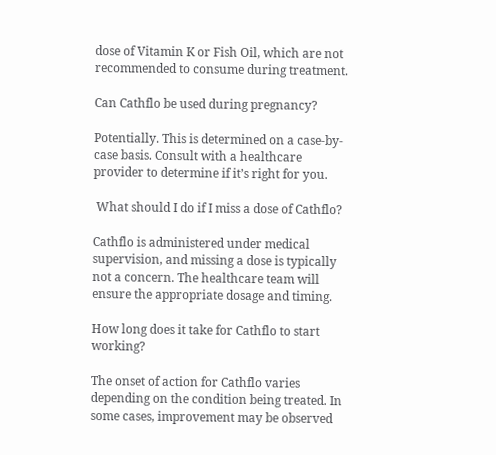dose of Vitamin K or Fish Oil, which are not recommended to consume during treatment.

Can Cathflo be used during pregnancy?

Potentially. This is determined on a case-by-case basis. Consult with a healthcare provider to determine if it’s right for you.

 What should I do if I miss a dose of Cathflo?

Cathflo is administered under medical supervision, and missing a dose is typically not a concern. The healthcare team will ensure the appropriate dosage and timing.

How long does it take for Cathflo to start working?

The onset of action for Cathflo varies depending on the condition being treated. In some cases, improvement may be observed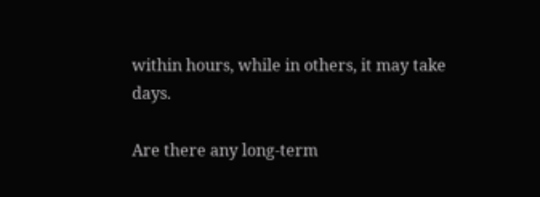within hours, while in others, it may take days.

Are there any long-term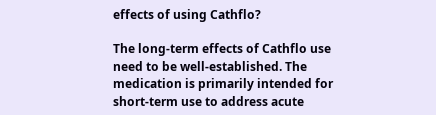effects of using Cathflo?

The long-term effects of Cathflo use need to be well-established. The medication is primarily intended for short-term use to address acute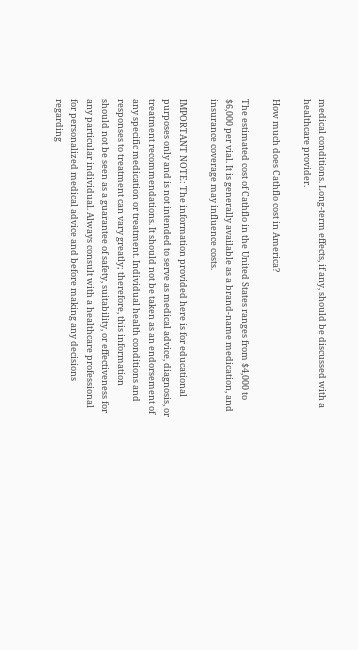medical conditions. Long-term effects, if any, should be discussed with a healthcare provider.

How much does Cathflo cost in America?

The estimated cost of Cathflo in the United States ranges from $4,000 to $6,000 per vial. It is generally available as a brand-name medication, and insurance coverage may influence costs.

IMPORTANT NOTE: The information provided here is for educational purposes only and is not intended to serve as medical advice, diagnosis, or treatment recommendations. It should not be taken as an endorsement of any specific medication or treatment. Individual health conditions and responses to treatment can vary greatly; therefore, this information should not be seen as a guarantee of safety, suitability, or effectiveness for any particular individual. Always consult with a healthcare professional for personalized medical advice and before making any decisions regarding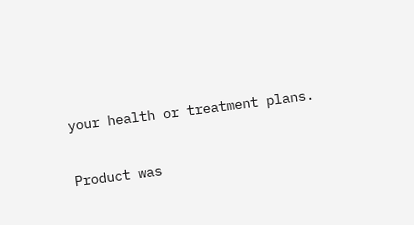your health or treatment plans.

Product was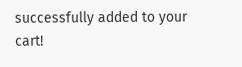successfully added to your cart!